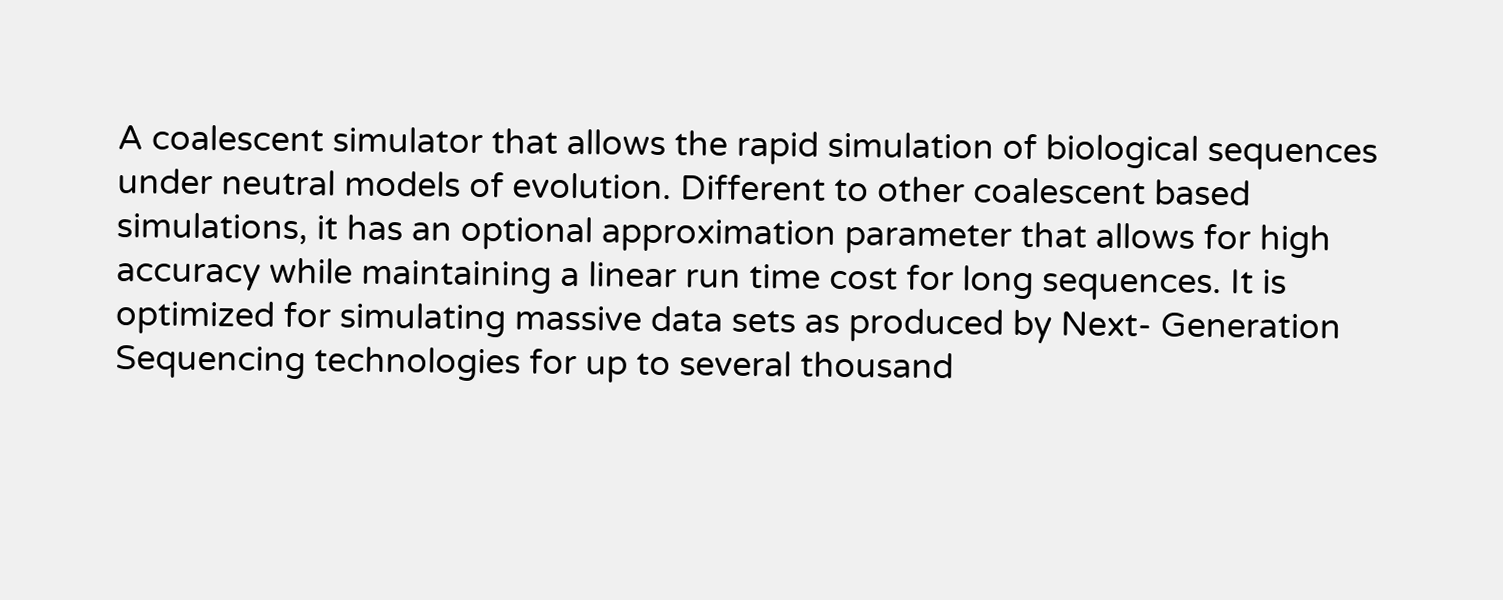A coalescent simulator that allows the rapid simulation of biological sequences under neutral models of evolution. Different to other coalescent based simulations, it has an optional approximation parameter that allows for high accuracy while maintaining a linear run time cost for long sequences. It is optimized for simulating massive data sets as produced by Next- Generation Sequencing technologies for up to several thousand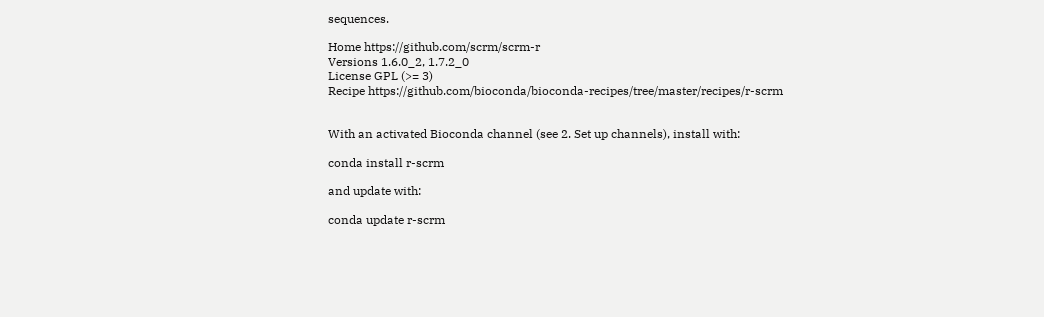sequences.

Home https://github.com/scrm/scrm-r
Versions 1.6.0_2, 1.7.2_0
License GPL (>= 3)
Recipe https://github.com/bioconda/bioconda-recipes/tree/master/recipes/r-scrm


With an activated Bioconda channel (see 2. Set up channels), install with:

conda install r-scrm

and update with:

conda update r-scrm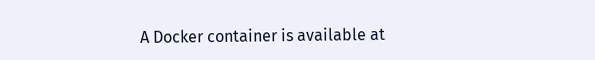A Docker container is available at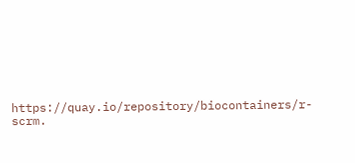https://quay.io/repository/biocontainers/r-scrm.